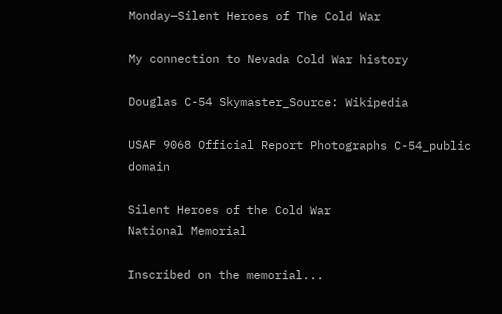Monday—Silent Heroes of The Cold War

My connection to Nevada Cold War history

Douglas C-54 Skymaster_Source: Wikipedia

USAF 9068 Official Report Photographs C-54_public domain

Silent Heroes of the Cold War
National Memorial

Inscribed on the memorial...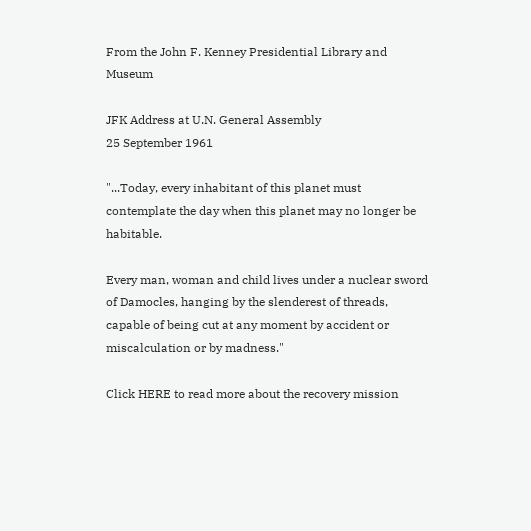From the John F. Kenney Presidential Library and Museum

JFK Address at U.N. General Assembly
25 September 1961

"...Today, every inhabitant of this planet must contemplate the day when this planet may no longer be habitable.

Every man, woman and child lives under a nuclear sword of Damocles, hanging by the slenderest of threads, capable of being cut at any moment by accident or miscalculation or by madness."

Click HERE to read more about the recovery mission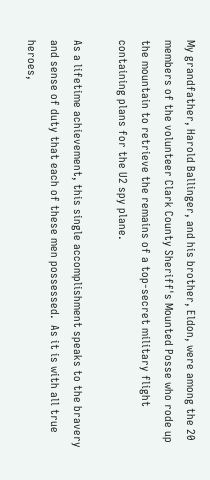My grandfather, Harold Ballinger, and his brother, Eldon, were among the 20 members of the volunteer Clark County Sheriff's Mounted Posse who rode up the mountain to retrieve the remains of a top-secret military flight containing plans for the U2 spy plane.

As a lifetime achievement, this single accomplishment speaks to the bravery and sense of duty that each of these men possessed.  As it is with all true heroes,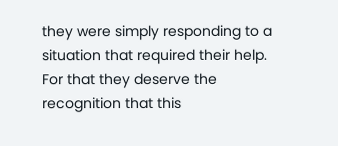they were simply responding to a situation that required their help.  For that they deserve the recognition that this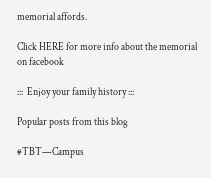memorial affords.

Click HERE for more info about the memorial on facebook

:::  Enjoy your family history :::

Popular posts from this blog

#TBT—Campus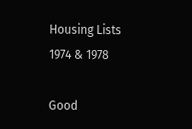Housing Lists 1974 & 1978

Good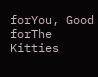forYou, Good forThe Kitties